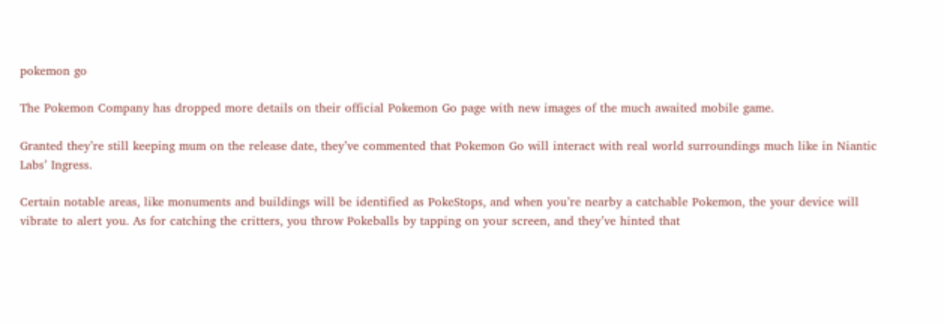pokemon go

The Pokemon Company has dropped more details on their official Pokemon Go page with new images of the much awaited mobile game.

Granted they’re still keeping mum on the release date, they’ve commented that Pokemon Go will interact with real world surroundings much like in Niantic Labs’ Ingress.

Certain notable areas, like monuments and buildings will be identified as PokeStops, and when you’re nearby a catchable Pokemon, the your device will vibrate to alert you. As for catching the critters, you throw Pokeballs by tapping on your screen, and they’ve hinted that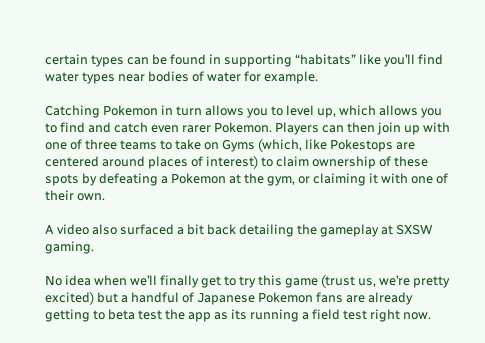certain types can be found in supporting “habitats” like you’ll find water types near bodies of water for example.

Catching Pokemon in turn allows you to level up, which allows you to find and catch even rarer Pokemon. Players can then join up with one of three teams to take on Gyms (which, like Pokestops are centered around places of interest) to claim ownership of these spots by defeating a Pokemon at the gym, or claiming it with one of their own.

A video also surfaced a bit back detailing the gameplay at SXSW gaming.

No idea when we’ll finally get to try this game (trust us, we’re pretty excited) but a handful of Japanese Pokemon fans are already getting to beta test the app as its running a field test right now.